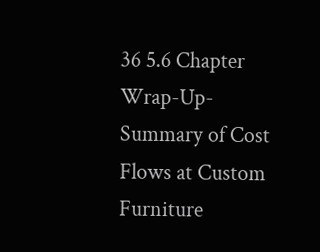36 5.6 Chapter Wrap-Up- Summary of Cost Flows at Custom Furniture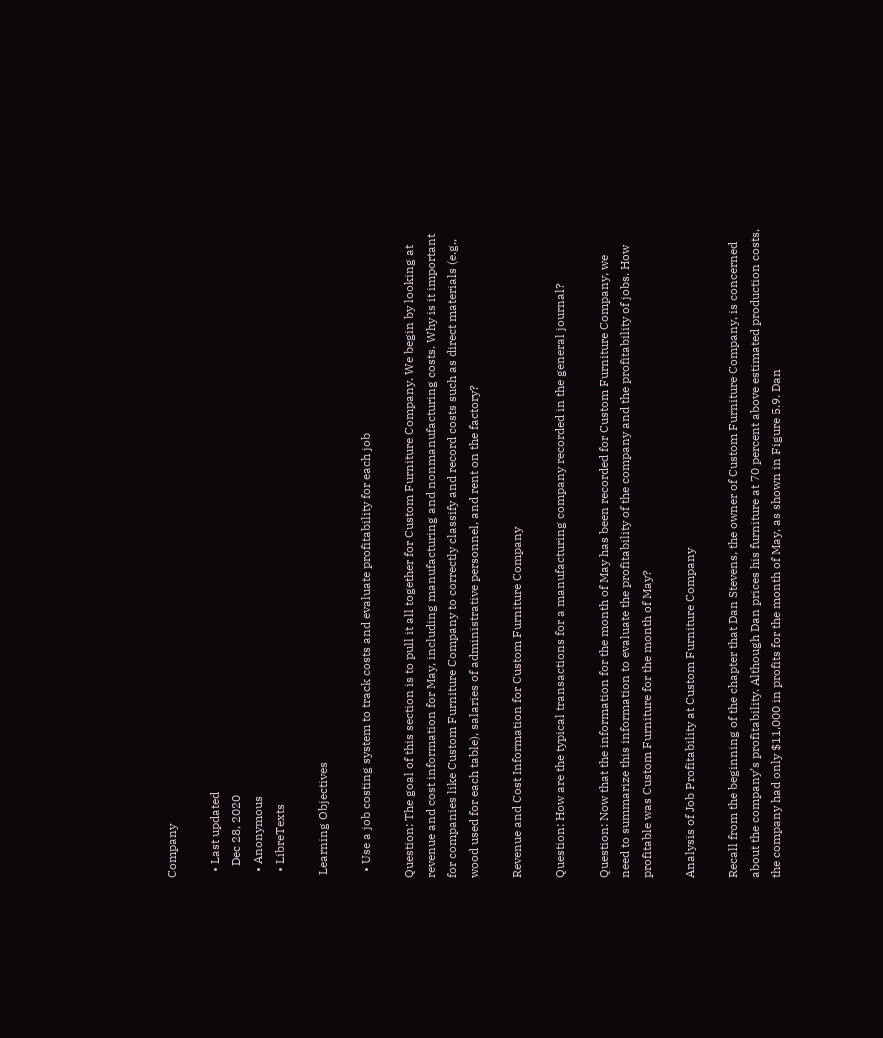Company

  • Last updated
    Dec 28, 2020
  • Anonymous
  • LibreTexts

 Learning Objectives

  • Use a job costing system to track costs and evaluate profitability for each job

Question: The goal of this section is to pull it all together for Custom Furniture Company. We begin by looking at revenue and cost information for May, including manufacturing and nonmanufacturing costs. Why is it important for companies like Custom Furniture Company to correctly classify and record costs such as direct materials (e.g., wood used for each table), salaries of administrative personnel, and rent on the factory?

Revenue and Cost Information for Custom Furniture Company

Question: How are the typical transactions for a manufacturing company recorded in the general journal?

Question: Now that the information for the month of May has been recorded for Custom Furniture Company, we need to summarize this information to evaluate the profitability of the company and the profitability of jobs. How profitable was Custom Furniture for the month of May?

Analysis of Job Profitability at Custom Furniture Company

Recall from the beginning of the chapter that Dan Stevens, the owner of Custom Furniture Company, is concerned about the company’s profitability. Although Dan prices his furniture at 70 percent above estimated production costs, the company had only $11,000 in profits for the month of May, as shown in Figure 5.9. Dan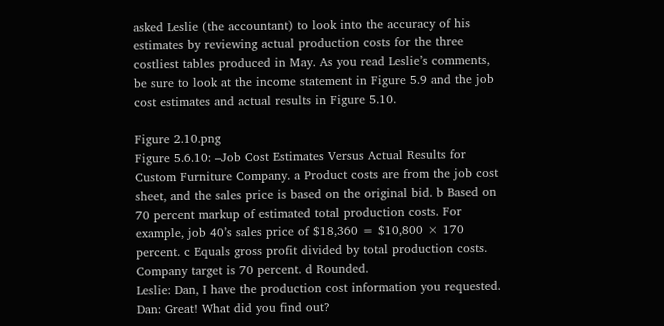asked Leslie (the accountant) to look into the accuracy of his estimates by reviewing actual production costs for the three costliest tables produced in May. As you read Leslie’s comments, be sure to look at the income statement in Figure 5.9 and the job cost estimates and actual results in Figure 5.10.

Figure 2.10.png
Figure 5.6.10: –Job Cost Estimates Versus Actual Results for Custom Furniture Company. a Product costs are from the job cost sheet, and the sales price is based on the original bid. b Based on 70 percent markup of estimated total production costs. For example, job 40’s sales price of $18,360 = $10,800 × 170 percent. c Equals gross profit divided by total production costs. Company target is 70 percent. d Rounded.
Leslie: Dan, I have the production cost information you requested.
Dan: Great! What did you find out?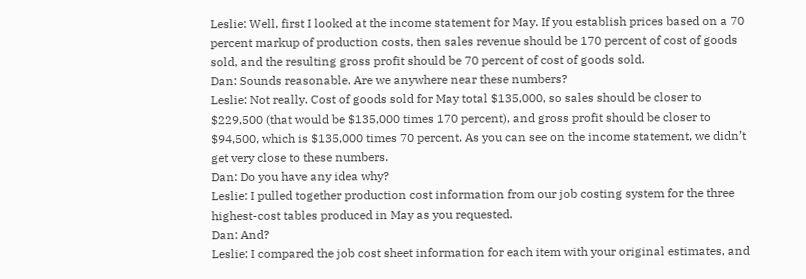Leslie: Well, first I looked at the income statement for May. If you establish prices based on a 70 percent markup of production costs, then sales revenue should be 170 percent of cost of goods sold, and the resulting gross profit should be 70 percent of cost of goods sold.
Dan: Sounds reasonable. Are we anywhere near these numbers?
Leslie: Not really. Cost of goods sold for May total $135,000, so sales should be closer to $229,500 (that would be $135,000 times 170 percent), and gross profit should be closer to $94,500, which is $135,000 times 70 percent. As you can see on the income statement, we didn’t get very close to these numbers.
Dan: Do you have any idea why?
Leslie: I pulled together production cost information from our job costing system for the three highest-cost tables produced in May as you requested.
Dan: And?
Leslie: I compared the job cost sheet information for each item with your original estimates, and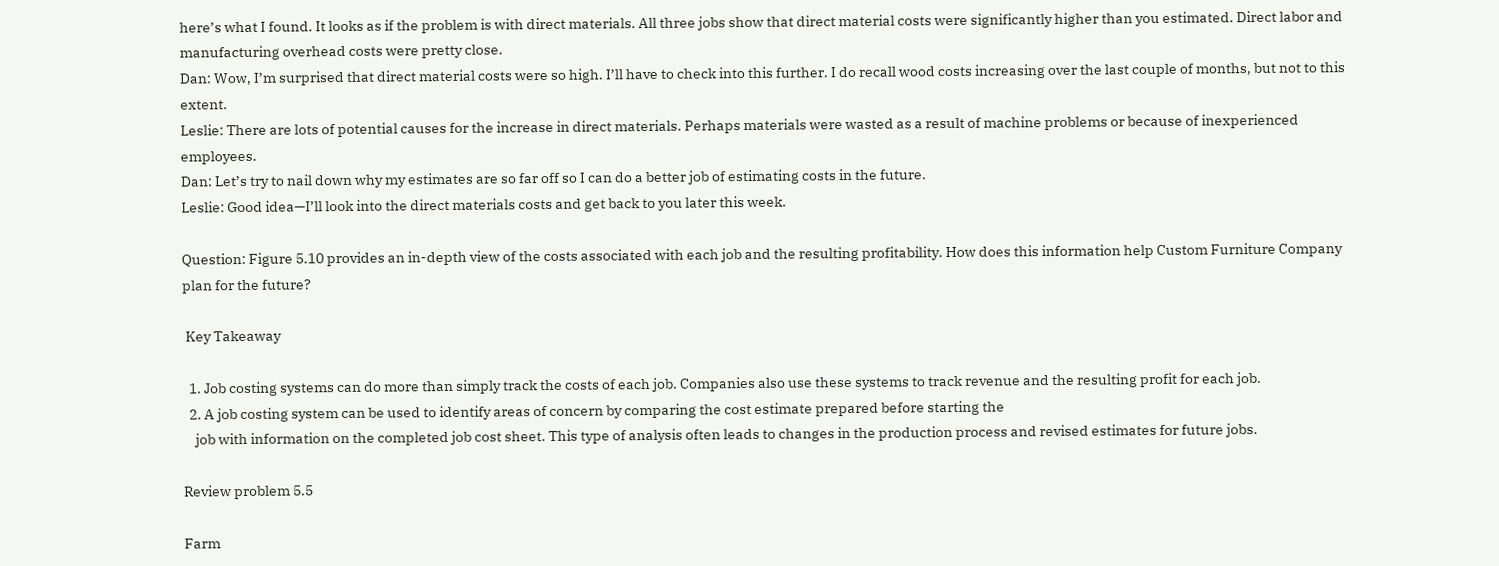here’s what I found. It looks as if the problem is with direct materials. All three jobs show that direct material costs were significantly higher than you estimated. Direct labor and manufacturing overhead costs were pretty close.
Dan: Wow, I’m surprised that direct material costs were so high. I’ll have to check into this further. I do recall wood costs increasing over the last couple of months, but not to this extent.
Leslie: There are lots of potential causes for the increase in direct materials. Perhaps materials were wasted as a result of machine problems or because of inexperienced employees.
Dan: Let’s try to nail down why my estimates are so far off so I can do a better job of estimating costs in the future.
Leslie: Good idea—I’ll look into the direct materials costs and get back to you later this week.

Question: Figure 5.10 provides an in-depth view of the costs associated with each job and the resulting profitability. How does this information help Custom Furniture Company plan for the future?

 Key Takeaway

  1. Job costing systems can do more than simply track the costs of each job. Companies also use these systems to track revenue and the resulting profit for each job.
  2. A job costing system can be used to identify areas of concern by comparing the cost estimate prepared before starting the
    job with information on the completed job cost sheet. This type of analysis often leads to changes in the production process and revised estimates for future jobs.

Review problem 5.5

Farm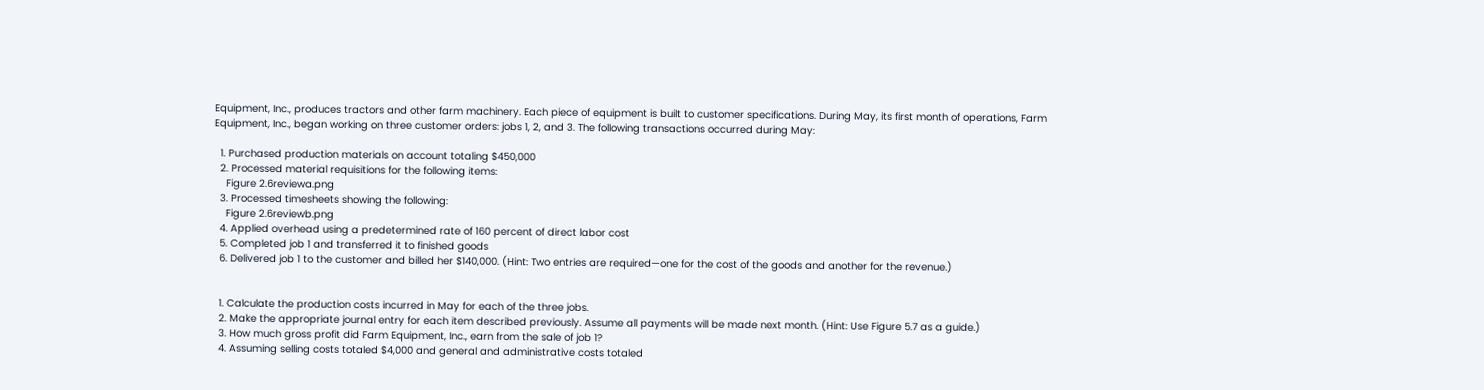Equipment, Inc., produces tractors and other farm machinery. Each piece of equipment is built to customer specifications. During May, its first month of operations, Farm Equipment, Inc., began working on three customer orders: jobs 1, 2, and 3. The following transactions occurred during May:

  1. Purchased production materials on account totaling $450,000
  2. Processed material requisitions for the following items:
    Figure 2.6reviewa.png
  3. Processed timesheets showing the following:
    Figure 2.6reviewb.png
  4. Applied overhead using a predetermined rate of 160 percent of direct labor cost
  5. Completed job 1 and transferred it to finished goods
  6. Delivered job 1 to the customer and billed her $140,000. (Hint: Two entries are required—one for the cost of the goods and another for the revenue.)


  1. Calculate the production costs incurred in May for each of the three jobs.
  2. Make the appropriate journal entry for each item described previously. Assume all payments will be made next month. (Hint: Use Figure 5.7 as a guide.)
  3. How much gross profit did Farm Equipment, Inc., earn from the sale of job 1?
  4. Assuming selling costs totaled $4,000 and general and administrative costs totaled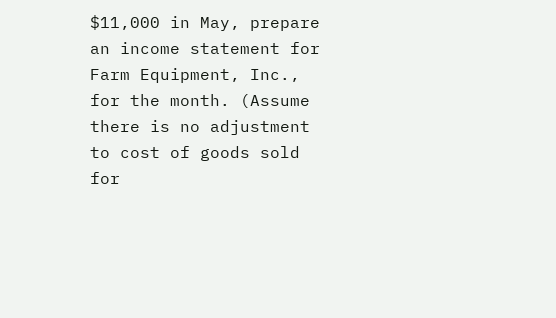$11,000 in May, prepare an income statement for Farm Equipment, Inc., for the month. (Assume there is no adjustment to cost of goods sold for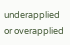underapplied or overapplied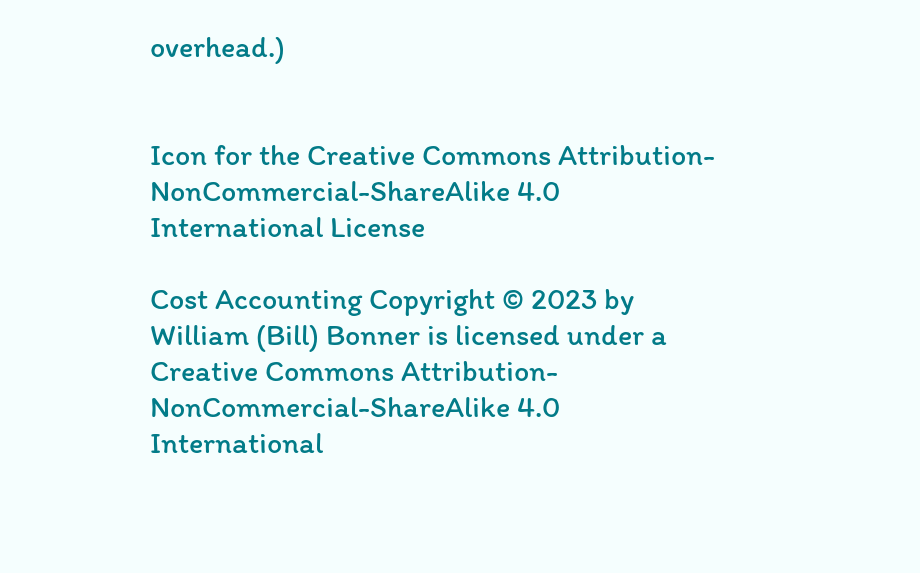overhead.)


Icon for the Creative Commons Attribution-NonCommercial-ShareAlike 4.0 International License

Cost Accounting Copyright © 2023 by William (Bill) Bonner is licensed under a Creative Commons Attribution-NonCommercial-ShareAlike 4.0 International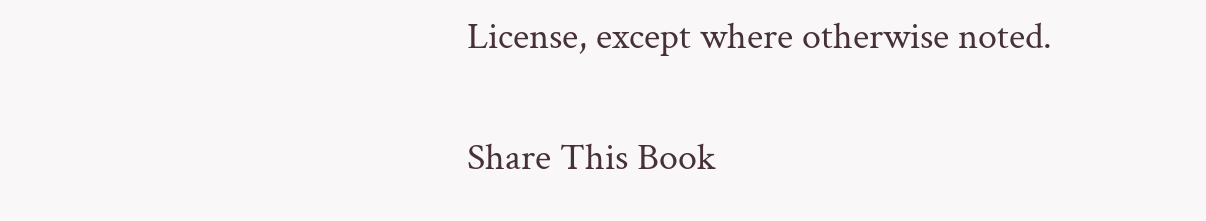License, except where otherwise noted.

Share This Book